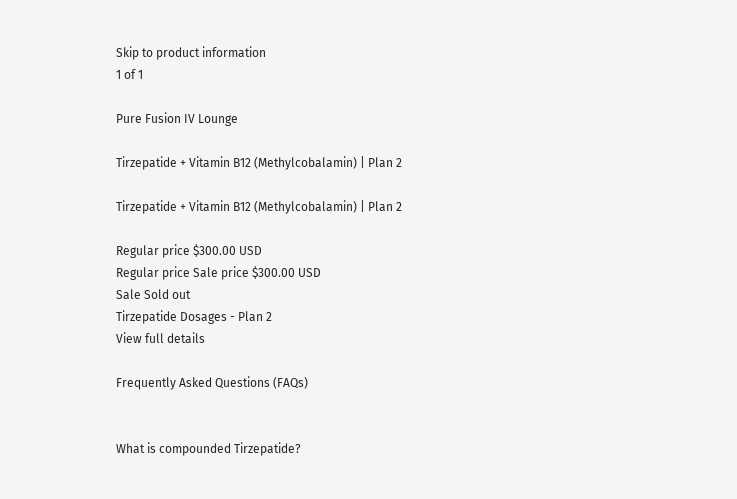Skip to product information
1 of 1

Pure Fusion IV Lounge

Tirzepatide + Vitamin B12 (Methylcobalamin) | Plan 2

Tirzepatide + Vitamin B12 (Methylcobalamin) | Plan 2

Regular price $300.00 USD
Regular price Sale price $300.00 USD
Sale Sold out
Tirzepatide Dosages - Plan 2
View full details

Frequently Asked Questions (FAQs)


What is compounded Tirzepatide?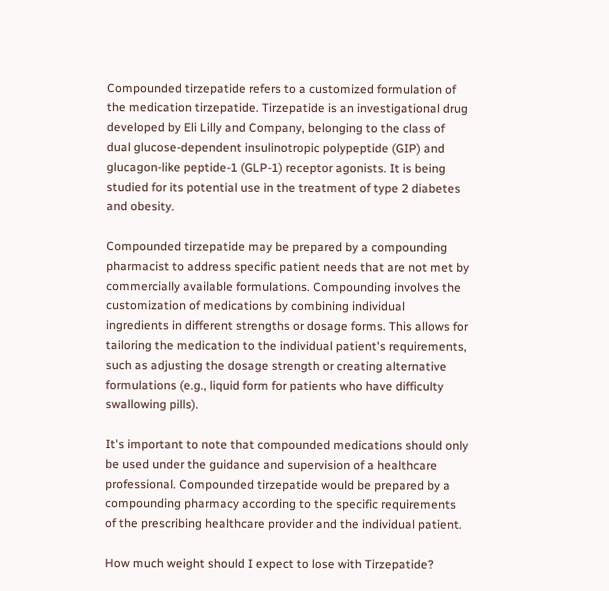Compounded tirzepatide refers to a customized formulation of the medication tirzepatide. Tirzepatide is an investigational drug developed by Eli Lilly and Company, belonging to the class of dual glucose-dependent insulinotropic polypeptide (GIP) and glucagon-like peptide-1 (GLP-1) receptor agonists. It is being studied for its potential use in the treatment of type 2 diabetes and obesity.

Compounded tirzepatide may be prepared by a compounding pharmacist to address specific patient needs that are not met by commercially available formulations. Compounding involves the customization of medications by combining individual ingredients in different strengths or dosage forms. This allows for tailoring the medication to the individual patient's requirements, such as adjusting the dosage strength or creating alternative formulations (e.g., liquid form for patients who have difficulty swallowing pills).

It's important to note that compounded medications should only be used under the guidance and supervision of a healthcare professional. Compounded tirzepatide would be prepared by a compounding pharmacy according to the specific requirements of the prescribing healthcare provider and the individual patient.

How much weight should I expect to lose with Tirzepatide?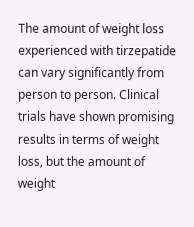The amount of weight loss experienced with tirzepatide can vary significantly from person to person. Clinical trials have shown promising results in terms of weight loss, but the amount of weight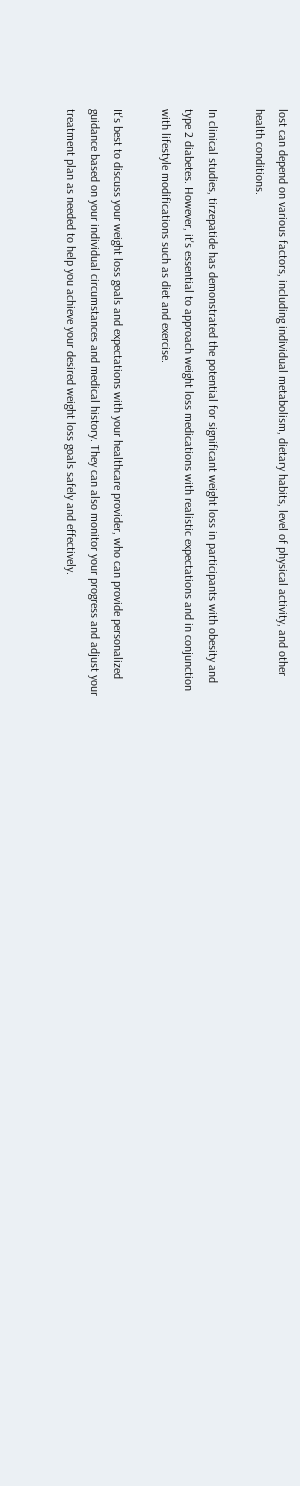lost can depend on various factors, including individual metabolism, dietary habits, level of physical activity, and other health conditions.

In clinical studies, tirzepatide has demonstrated the potential for significant weight loss in participants with obesity and type 2 diabetes. However, it's essential to approach weight loss medications with realistic expectations and in conjunction with lifestyle modifications such as diet and exercise.

It's best to discuss your weight loss goals and expectations with your healthcare provider, who can provide personalized guidance based on your individual circumstances and medical history. They can also monitor your progress and adjust your treatment plan as needed to help you achieve your desired weight loss goals safely and effectively.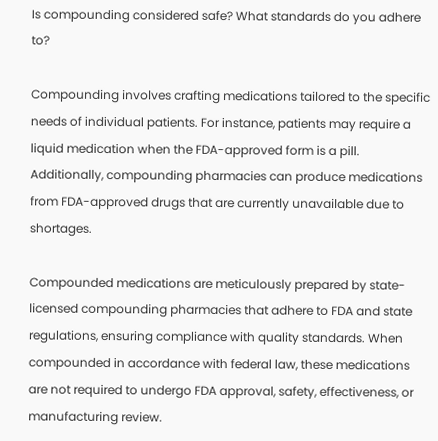Is compounding considered safe? What standards do you adhere to?

Compounding involves crafting medications tailored to the specific needs of individual patients. For instance, patients may require a liquid medication when the FDA-approved form is a pill. Additionally, compounding pharmacies can produce medications from FDA-approved drugs that are currently unavailable due to shortages.

Compounded medications are meticulously prepared by state-licensed compounding pharmacies that adhere to FDA and state regulations, ensuring compliance with quality standards. When compounded in accordance with federal law, these medications are not required to undergo FDA approval, safety, effectiveness, or manufacturing review.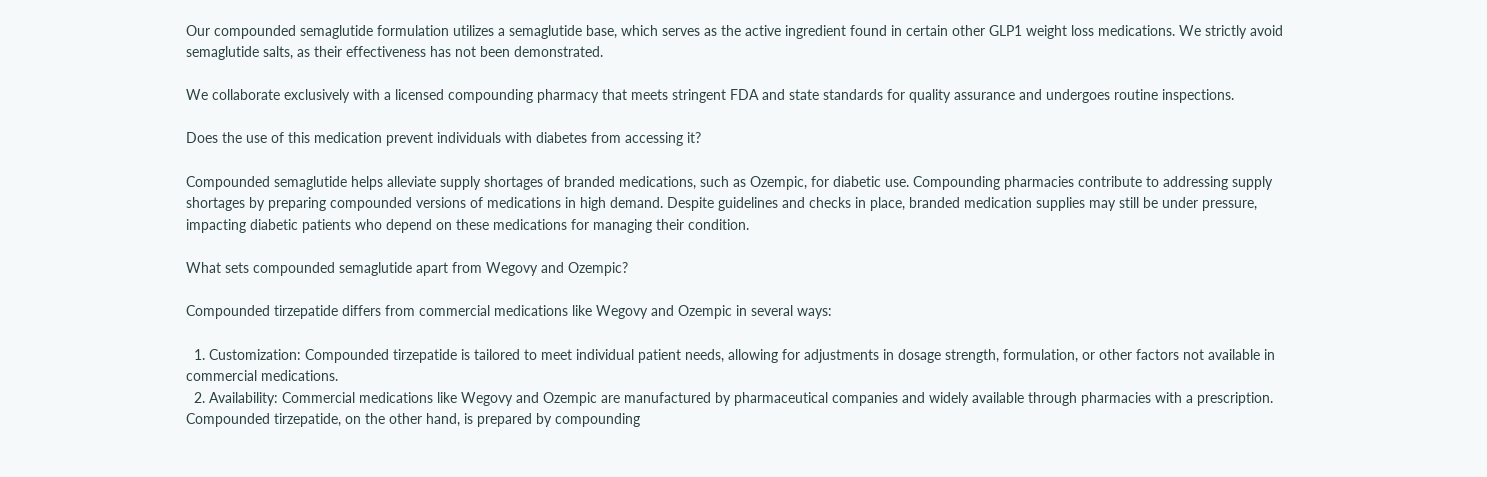Our compounded semaglutide formulation utilizes a semaglutide base, which serves as the active ingredient found in certain other GLP1 weight loss medications. We strictly avoid semaglutide salts, as their effectiveness has not been demonstrated.

We collaborate exclusively with a licensed compounding pharmacy that meets stringent FDA and state standards for quality assurance and undergoes routine inspections.

Does the use of this medication prevent individuals with diabetes from accessing it?

Compounded semaglutide helps alleviate supply shortages of branded medications, such as Ozempic, for diabetic use. Compounding pharmacies contribute to addressing supply shortages by preparing compounded versions of medications in high demand. Despite guidelines and checks in place, branded medication supplies may still be under pressure, impacting diabetic patients who depend on these medications for managing their condition.

What sets compounded semaglutide apart from Wegovy and Ozempic?

Compounded tirzepatide differs from commercial medications like Wegovy and Ozempic in several ways:

  1. Customization: Compounded tirzepatide is tailored to meet individual patient needs, allowing for adjustments in dosage strength, formulation, or other factors not available in commercial medications.
  2. Availability: Commercial medications like Wegovy and Ozempic are manufactured by pharmaceutical companies and widely available through pharmacies with a prescription. Compounded tirzepatide, on the other hand, is prepared by compounding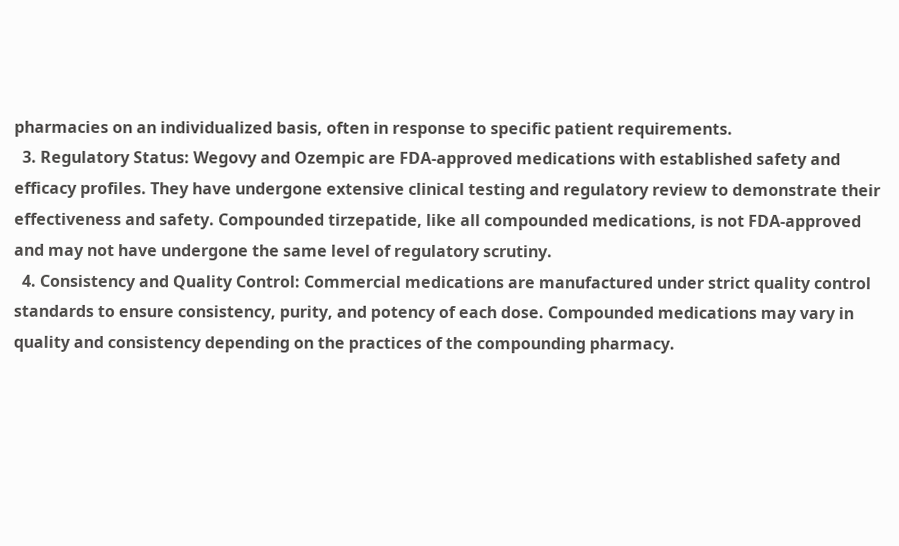pharmacies on an individualized basis, often in response to specific patient requirements.
  3. Regulatory Status: Wegovy and Ozempic are FDA-approved medications with established safety and efficacy profiles. They have undergone extensive clinical testing and regulatory review to demonstrate their effectiveness and safety. Compounded tirzepatide, like all compounded medications, is not FDA-approved and may not have undergone the same level of regulatory scrutiny.
  4. Consistency and Quality Control: Commercial medications are manufactured under strict quality control standards to ensure consistency, purity, and potency of each dose. Compounded medications may vary in quality and consistency depending on the practices of the compounding pharmacy.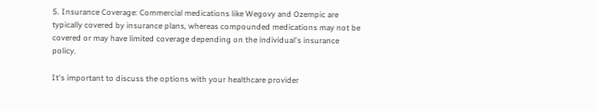5. Insurance Coverage: Commercial medications like Wegovy and Ozempic are typically covered by insurance plans, whereas compounded medications may not be covered or may have limited coverage depending on the individual's insurance policy.

It's important to discuss the options with your healthcare provider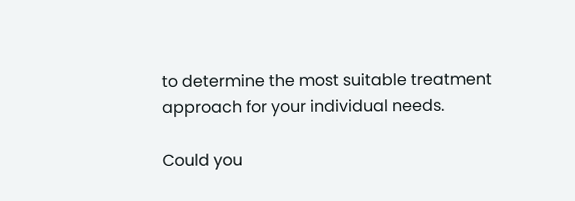to determine the most suitable treatment approach for your individual needs.

Could you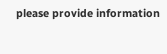please provide information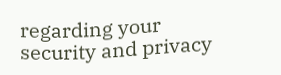regarding your security and privacy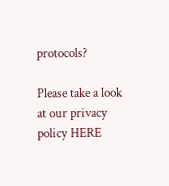protocols?

Please take a look at our privacy policy HERE